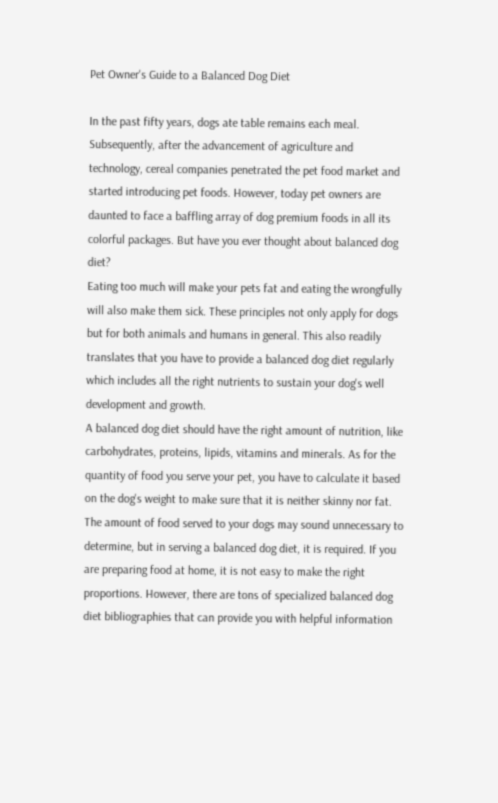Pet Owner's Guide to a Balanced Dog Diet

In the past fifty years, dogs ate table remains each meal. Subsequently, after the advancement of agriculture and technology, cereal companies penetrated the pet food market and started introducing pet foods. However, today pet owners are daunted to face a baffling array of dog premium foods in all its colorful packages. But have you ever thought about balanced dog diet?
Eating too much will make your pets fat and eating the wrongfully will also make them sick. These principles not only apply for dogs but for both animals and humans in general. This also readily translates that you have to provide a balanced dog diet regularly which includes all the right nutrients to sustain your dog's well development and growth.
A balanced dog diet should have the right amount of nutrition, like carbohydrates, proteins, lipids, vitamins and minerals. As for the quantity of food you serve your pet, you have to calculate it based on the dog's weight to make sure that it is neither skinny nor fat. The amount of food served to your dogs may sound unnecessary to determine, but in serving a balanced dog diet, it is required. If you are preparing food at home, it is not easy to make the right proportions. However, there are tons of specialized balanced dog diet bibliographies that can provide you with helpful information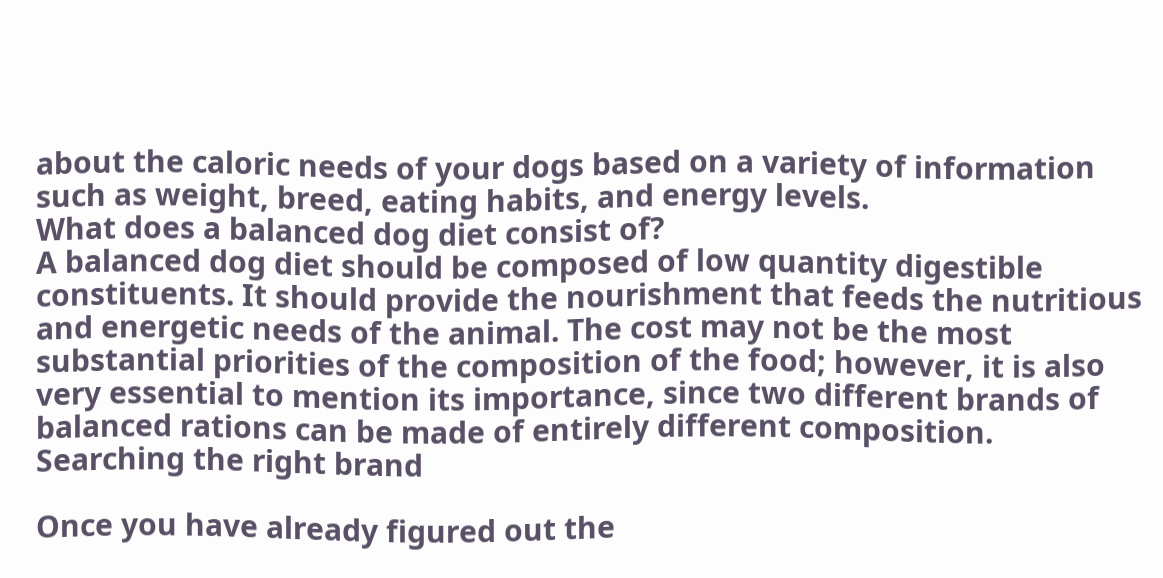about the caloric needs of your dogs based on a variety of information such as weight, breed, eating habits, and energy levels.
What does a balanced dog diet consist of?
A balanced dog diet should be composed of low quantity digestible constituents. It should provide the nourishment that feeds the nutritious and energetic needs of the animal. The cost may not be the most substantial priorities of the composition of the food; however, it is also very essential to mention its importance, since two different brands of balanced rations can be made of entirely different composition.
Searching the right brand

Once you have already figured out the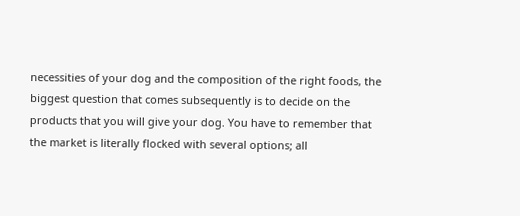necessities of your dog and the composition of the right foods, the biggest question that comes subsequently is to decide on the products that you will give your dog. You have to remember that the market is literally flocked with several options; all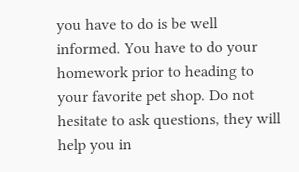you have to do is be well informed. You have to do your homework prior to heading to your favorite pet shop. Do not hesitate to ask questions, they will help you in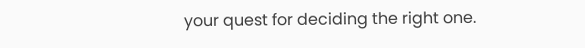your quest for deciding the right one.